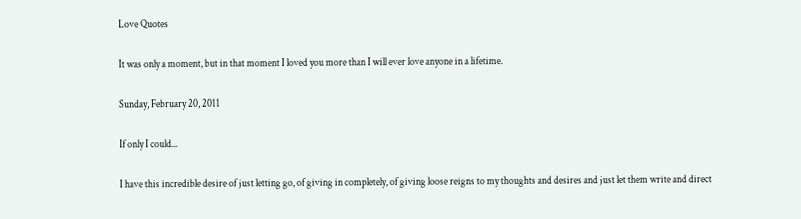Love Quotes

It was only a moment, but in that moment I loved you more than I will ever love anyone in a lifetime.

Sunday, February 20, 2011

If only I could...

I have this incredible desire of just letting go, of giving in completely, of giving loose reigns to my thoughts and desires and just let them write and direct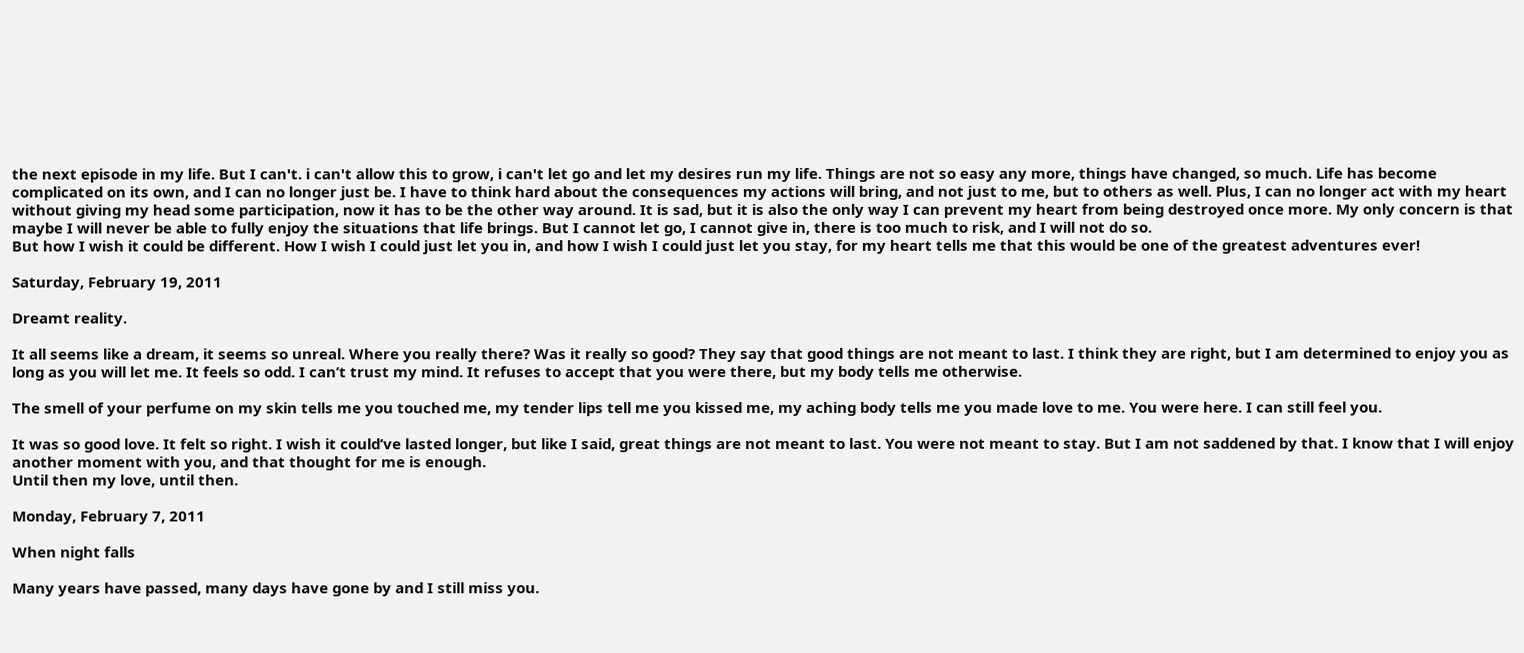the next episode in my life. But I can't. i can't allow this to grow, i can't let go and let my desires run my life. Things are not so easy any more, things have changed, so much. Life has become complicated on its own, and I can no longer just be. I have to think hard about the consequences my actions will bring, and not just to me, but to others as well. Plus, I can no longer act with my heart without giving my head some participation, now it has to be the other way around. It is sad, but it is also the only way I can prevent my heart from being destroyed once more. My only concern is that maybe I will never be able to fully enjoy the situations that life brings. But I cannot let go, I cannot give in, there is too much to risk, and I will not do so.
But how I wish it could be different. How I wish I could just let you in, and how I wish I could just let you stay, for my heart tells me that this would be one of the greatest adventures ever!

Saturday, February 19, 2011

Dreamt reality.

It all seems like a dream, it seems so unreal. Where you really there? Was it really so good? They say that good things are not meant to last. I think they are right, but I am determined to enjoy you as long as you will let me. It feels so odd. I can’t trust my mind. It refuses to accept that you were there, but my body tells me otherwise.

The smell of your perfume on my skin tells me you touched me, my tender lips tell me you kissed me, my aching body tells me you made love to me. You were here. I can still feel you.

It was so good love. It felt so right. I wish it could’ve lasted longer, but like I said, great things are not meant to last. You were not meant to stay. But I am not saddened by that. I know that I will enjoy another moment with you, and that thought for me is enough.
Until then my love, until then.

Monday, February 7, 2011

When night falls

Many years have passed, many days have gone by and I still miss you.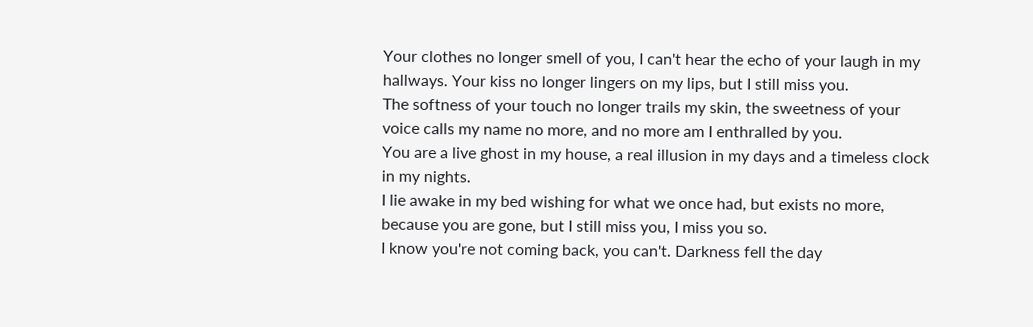Your clothes no longer smell of you, I can't hear the echo of your laugh in my hallways. Your kiss no longer lingers on my lips, but I still miss you.
The softness of your touch no longer trails my skin, the sweetness of your voice calls my name no more, and no more am I enthralled by you.
You are a live ghost in my house, a real illusion in my days and a timeless clock in my nights.
I lie awake in my bed wishing for what we once had, but exists no more, because you are gone, but I still miss you, I miss you so.
I know you're not coming back, you can't. Darkness fell the day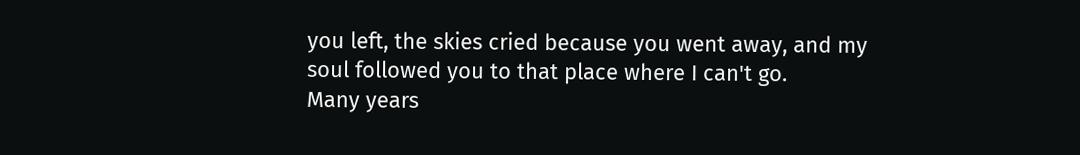you left, the skies cried because you went away, and my soul followed you to that place where I can't go.
Many years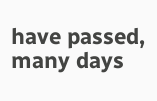have passed, many days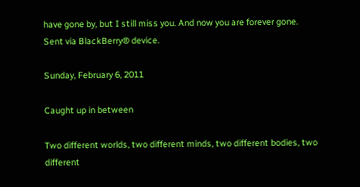have gone by, but I still miss you. And now you are forever gone.
Sent via BlackBerry® device.

Sunday, February 6, 2011

Caught up in between

Two different worlds, two different minds, two different bodies, two different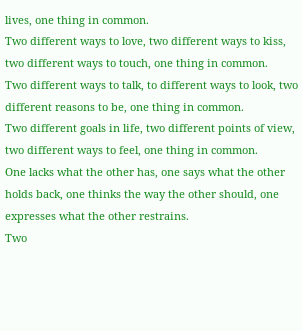lives, one thing in common.
Two different ways to love, two different ways to kiss, two different ways to touch, one thing in common.
Two different ways to talk, to different ways to look, two different reasons to be, one thing in common.
Two different goals in life, two different points of view, two different ways to feel, one thing in common.
One lacks what the other has, one says what the other holds back, one thinks the way the other should, one expresses what the other restrains.
Two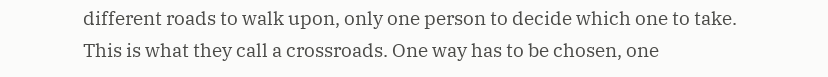different roads to walk upon, only one person to decide which one to take.
This is what they call a crossroads. One way has to be chosen, one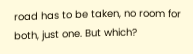road has to be taken, no room for both, just one. But which?